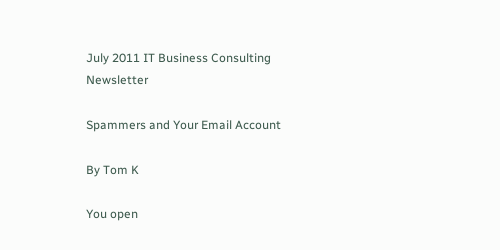July 2011 IT Business Consulting Newsletter

Spammers and Your Email Account

By Tom K

You open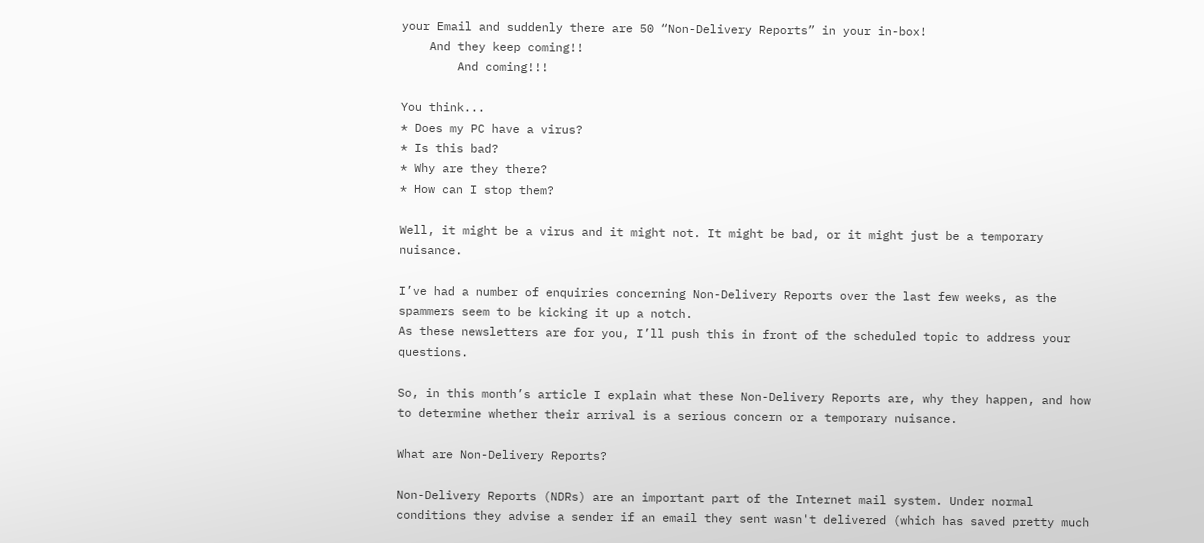your Email and suddenly there are 50 “Non-Delivery Reports” in your in-box!
    And they keep coming!!
        And coming!!!

You think...
* Does my PC have a virus?
* Is this bad?
* Why are they there?
* How can I stop them?

Well, it might be a virus and it might not. It might be bad, or it might just be a temporary nuisance.

I’ve had a number of enquiries concerning Non-Delivery Reports over the last few weeks, as the spammers seem to be kicking it up a notch.
As these newsletters are for you, I’ll push this in front of the scheduled topic to address your questions.

So, in this month’s article I explain what these Non-Delivery Reports are, why they happen, and how to determine whether their arrival is a serious concern or a temporary nuisance.

What are Non-Delivery Reports?

Non-Delivery Reports (NDRs) are an important part of the Internet mail system. Under normal conditions they advise a sender if an email they sent wasn't delivered (which has saved pretty much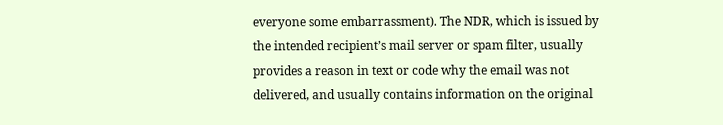everyone some embarrassment). The NDR, which is issued by the intended recipient’s mail server or spam filter, usually provides a reason in text or code why the email was not delivered, and usually contains information on the original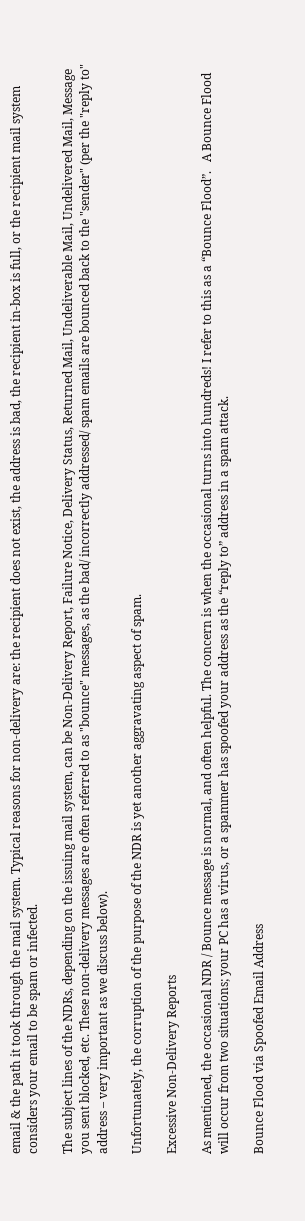email & the path it took through the mail system. Typical reasons for non-delivery are: the recipient does not exist, the address is bad, the recipient in-box is full, or the recipient mail system considers your email to be spam or infected.

The subject lines of the NDRs, depending on the issuing mail system, can be Non-Delivery Report, Failure Notice, Delivery Status, Returned Mail, Undeliverable Mail, Undelivered Mail, Message you sent blocked, etc. These non-delivery messages are often referred to as "bounce" messages, as the bad/ incorrectly addressed/ spam emails are bounced back to the "sender" (per the "reply to" address – very important as we discuss below).

Unfortunately, the corruption of the purpose of the NDR is yet another aggravating aspect of spam.

Excessive Non-Delivery Reports

As mentioned, the occasional NDR / Bounce message is normal, and often helpful. The concern is when the occasional turns into hundreds! I refer to this as a “Bounce Flood”.   A Bounce Flood will occur from two situations; your PC has a virus, or a spammer has spoofed your address as the “reply to” address in a spam attack.

Bounce Flood via Spoofed Email Address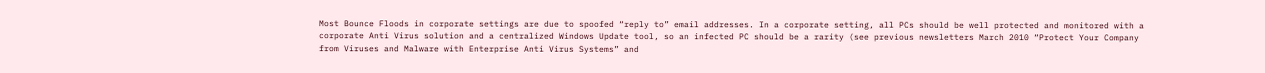Most Bounce Floods in corporate settings are due to spoofed “reply to” email addresses. In a corporate setting, all PCs should be well protected and monitored with a corporate Anti Virus solution and a centralized Windows Update tool, so an infected PC should be a rarity (see previous newsletters March 2010 “Protect Your Company from Viruses and Malware with Enterprise Anti Virus Systems” and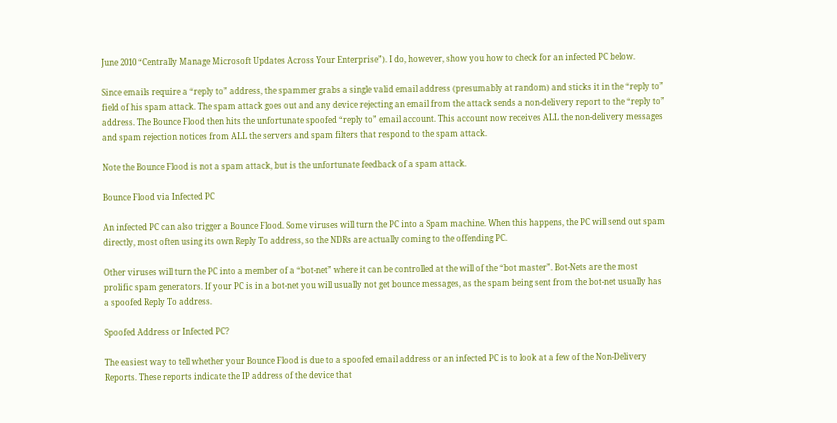June 2010 “Centrally Manage Microsoft Updates Across Your Enterprise”). I do, however, show you how to check for an infected PC below.

Since emails require a “reply to” address, the spammer grabs a single valid email address (presumably at random) and sticks it in the “reply to” field of his spam attack. The spam attack goes out and any device rejecting an email from the attack sends a non-delivery report to the “reply to” address. The Bounce Flood then hits the unfortunate spoofed “reply to” email account. This account now receives ALL the non-delivery messages and spam rejection notices from ALL the servers and spam filters that respond to the spam attack.

Note the Bounce Flood is not a spam attack, but is the unfortunate feedback of a spam attack.

Bounce Flood via Infected PC

An infected PC can also trigger a Bounce Flood. Some viruses will turn the PC into a Spam machine. When this happens, the PC will send out spam directly, most often using its own Reply To address, so the NDRs are actually coming to the offending PC.

Other viruses will turn the PC into a member of a “bot-net” where it can be controlled at the will of the “bot master”. Bot-Nets are the most prolific spam generators. If your PC is in a bot-net you will usually not get bounce messages, as the spam being sent from the bot-net usually has a spoofed Reply To address.

Spoofed Address or Infected PC?

The easiest way to tell whether your Bounce Flood is due to a spoofed email address or an infected PC is to look at a few of the Non-Delivery Reports. These reports indicate the IP address of the device that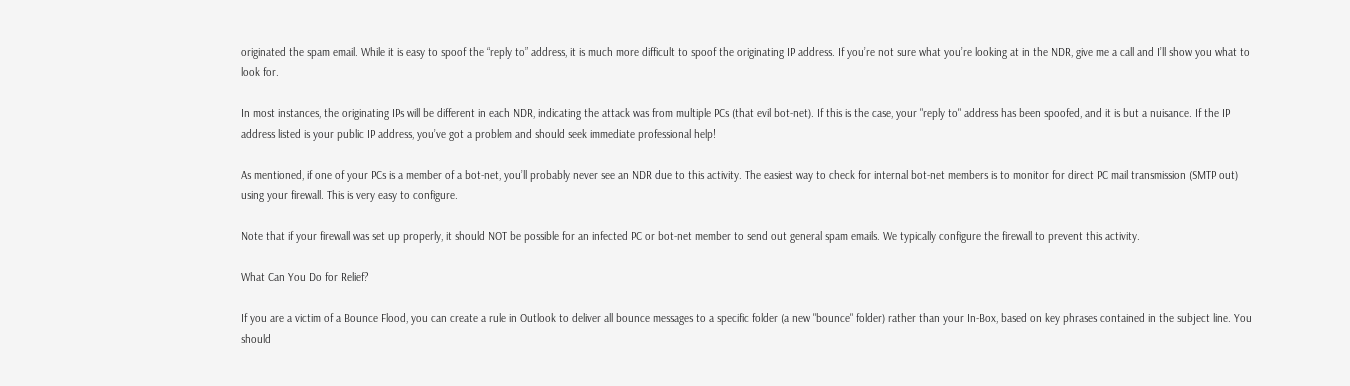originated the spam email. While it is easy to spoof the “reply to” address, it is much more difficult to spoof the originating IP address. If you’re not sure what you’re looking at in the NDR, give me a call and I’ll show you what to look for.

In most instances, the originating IPs will be different in each NDR, indicating the attack was from multiple PCs (that evil bot-net). If this is the case, your "reply to" address has been spoofed, and it is but a nuisance. If the IP address listed is your public IP address, you’ve got a problem and should seek immediate professional help!

As mentioned, if one of your PCs is a member of a bot-net, you’ll probably never see an NDR due to this activity. The easiest way to check for internal bot-net members is to monitor for direct PC mail transmission (SMTP out) using your firewall. This is very easy to configure.

Note that if your firewall was set up properly, it should NOT be possible for an infected PC or bot-net member to send out general spam emails. We typically configure the firewall to prevent this activity.

What Can You Do for Relief?

If you are a victim of a Bounce Flood, you can create a rule in Outlook to deliver all bounce messages to a specific folder (a new "bounce" folder) rather than your In-Box, based on key phrases contained in the subject line. You should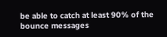be able to catch at least 90% of the bounce messages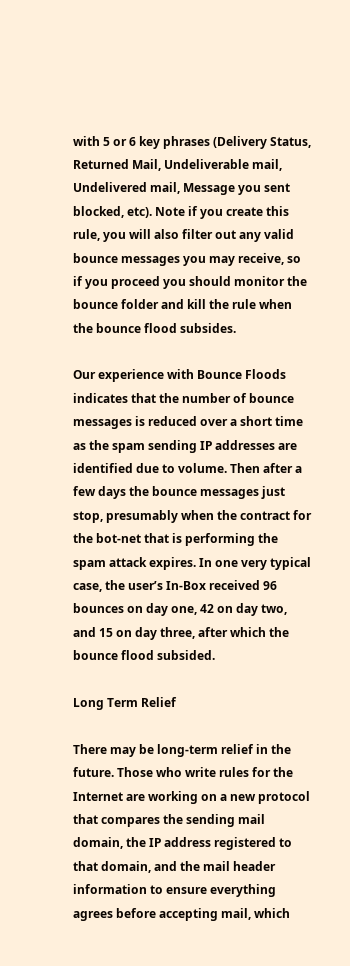with 5 or 6 key phrases (Delivery Status, Returned Mail, Undeliverable mail, Undelivered mail, Message you sent blocked, etc). Note if you create this rule, you will also filter out any valid bounce messages you may receive, so if you proceed you should monitor the bounce folder and kill the rule when the bounce flood subsides.

Our experience with Bounce Floods indicates that the number of bounce messages is reduced over a short time as the spam sending IP addresses are identified due to volume. Then after a few days the bounce messages just stop, presumably when the contract for the bot-net that is performing the spam attack expires. In one very typical case, the user’s In-Box received 96 bounces on day one, 42 on day two, and 15 on day three, after which the bounce flood subsided.

Long Term Relief

There may be long-term relief in the future. Those who write rules for the Internet are working on a new protocol that compares the sending mail domain, the IP address registered to that domain, and the mail header information to ensure everything agrees before accepting mail, which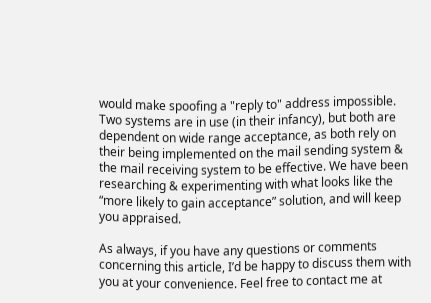would make spoofing a "reply to" address impossible. Two systems are in use (in their infancy), but both are dependent on wide range acceptance, as both rely on their being implemented on the mail sending system & the mail receiving system to be effective. We have been researching & experimenting with what looks like the “more likely to gain acceptance” solution, and will keep you appraised.

As always, if you have any questions or comments concerning this article, I’d be happy to discuss them with you at your convenience. Feel free to contact me at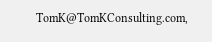TomK@TomKConsulting.com,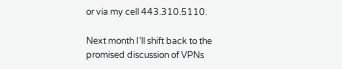or via my cell 443.310.5110.

Next month I’ll shift back to the promised discussion of VPNs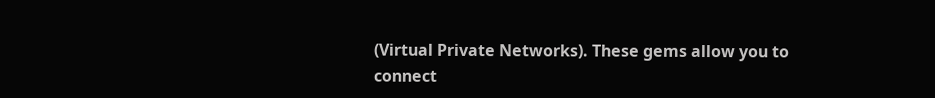(Virtual Private Networks). These gems allow you to connect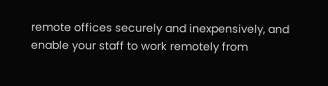remote offices securely and inexpensively, and enable your staff to work remotely from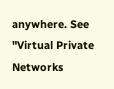anywhere. See "Virtual Private Networks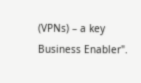(VPNs) – a key Business Enabler".